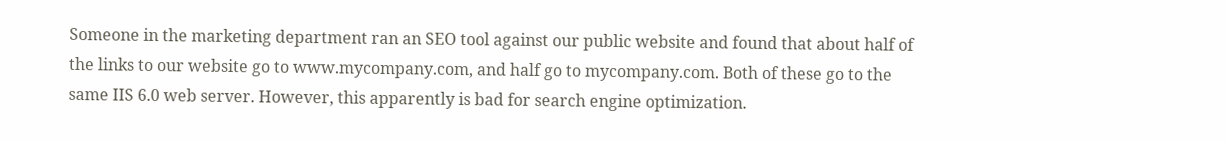Someone in the marketing department ran an SEO tool against our public website and found that about half of the links to our website go to www.mycompany.com, and half go to mycompany.com. Both of these go to the same IIS 6.0 web server. However, this apparently is bad for search engine optimization.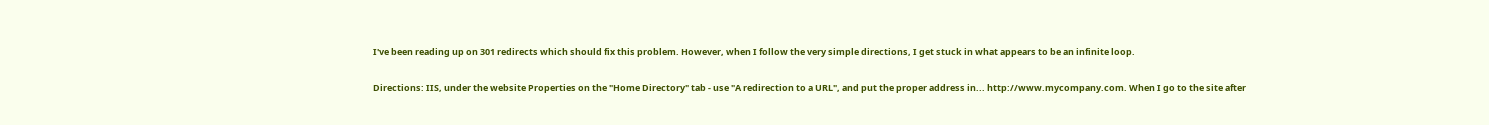I've been reading up on 301 redirects which should fix this problem. However, when I follow the very simple directions, I get stuck in what appears to be an infinite loop.

Directions: IIS, under the website Properties on the "Home Directory" tab - use "A redirection to a URL", and put the proper address in... http://www.mycompany.com. When I go to the site after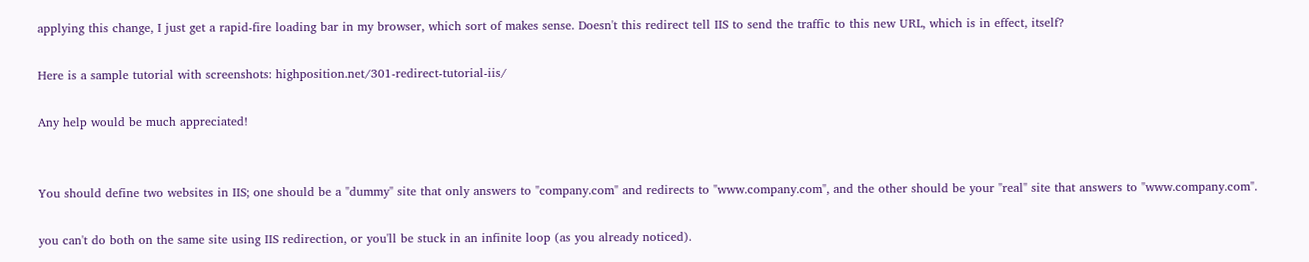applying this change, I just get a rapid-fire loading bar in my browser, which sort of makes sense. Doesn't this redirect tell IIS to send the traffic to this new URL, which is in effect, itself?

Here is a sample tutorial with screenshots: highposition.net/301-redirect-tutorial-iis/

Any help would be much appreciated!


You should define two websites in IIS; one should be a "dummy" site that only answers to "company.com" and redirects to "www.company.com", and the other should be your "real" site that answers to "www.company.com".

you can't do both on the same site using IIS redirection, or you'll be stuck in an infinite loop (as you already noticed).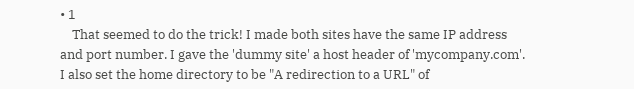• 1
    That seemed to do the trick! I made both sites have the same IP address and port number. I gave the 'dummy site' a host header of 'mycompany.com'. I also set the home directory to be "A redirection to a URL" of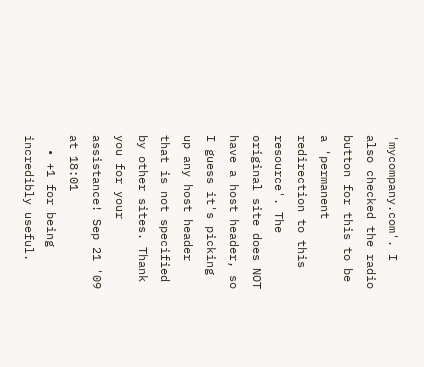'mycompany.com'. I also checked the radio button for this to be a 'permanent redirection to this resource'. The original site does NOT have a host header, so I guess it's picking up any host header that is not specified by other sites. Thank you for your assistance! Sep 21 '09 at 18:01
  • +1 for being incredibly useful.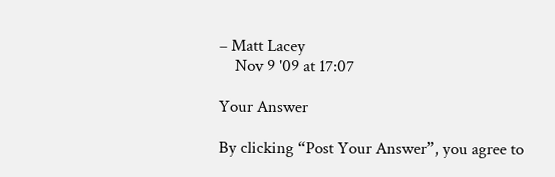– Matt Lacey
    Nov 9 '09 at 17:07

Your Answer

By clicking “Post Your Answer”, you agree to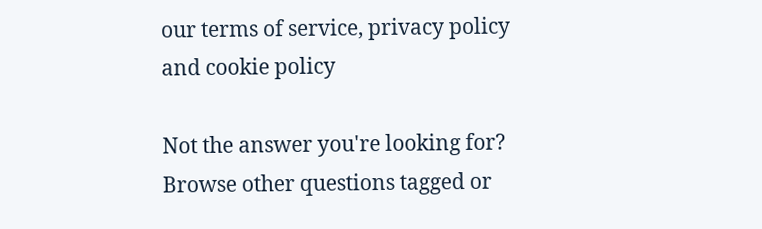our terms of service, privacy policy and cookie policy

Not the answer you're looking for? Browse other questions tagged or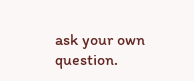ask your own question.